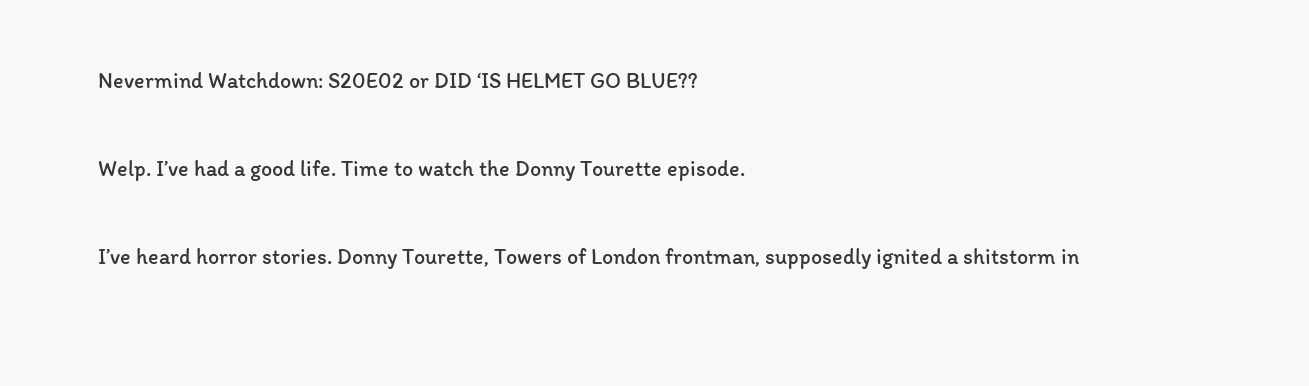Nevermind Watchdown: S20E02 or DID ‘IS HELMET GO BLUE??

Welp. I’ve had a good life. Time to watch the Donny Tourette episode.

I’ve heard horror stories. Donny Tourette, Towers of London frontman, supposedly ignited a shitstorm in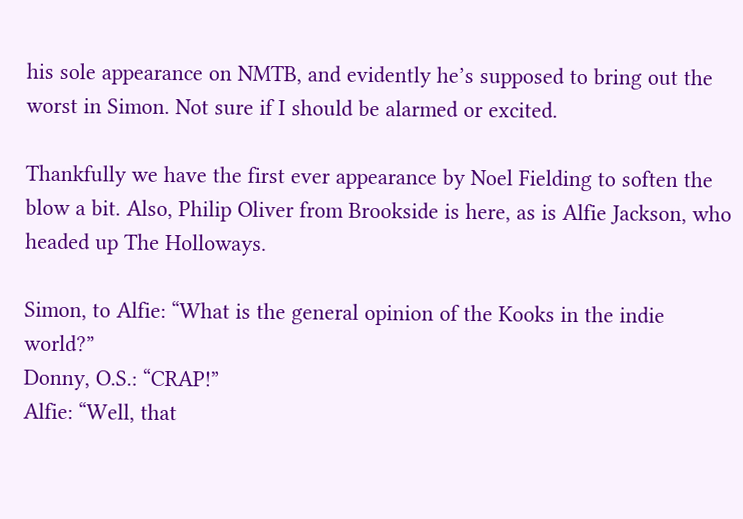his sole appearance on NMTB, and evidently he’s supposed to bring out the worst in Simon. Not sure if I should be alarmed or excited.

Thankfully we have the first ever appearance by Noel Fielding to soften the blow a bit. Also, Philip Oliver from Brookside is here, as is Alfie Jackson, who headed up The Holloways.

Simon, to Alfie: “What is the general opinion of the Kooks in the indie world?”
Donny, O.S.: “CRAP!”
Alfie: “Well, that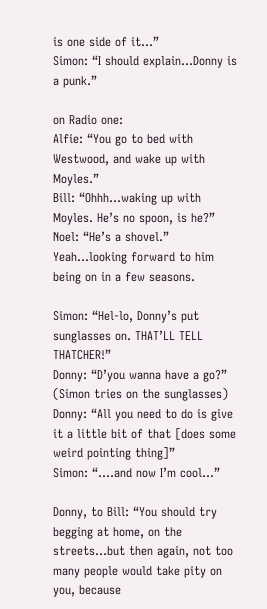is one side of it…”
Simon: “I should explain…Donny is a punk.”

on Radio one:
Alfie: “You go to bed with Westwood, and wake up with Moyles.”
Bill: “Ohhh…waking up with Moyles. He’s no spoon, is he?”
Noel: “He’s a shovel.”
Yeah…looking forward to him being on in a few seasons.

Simon: “Hel-lo, Donny’s put sunglasses on. THAT’LL TELL THATCHER!”
Donny: “D’you wanna have a go?”
(Simon tries on the sunglasses)
Donny: “All you need to do is give it a little bit of that [does some weird pointing thing]”
Simon: “….and now I’m cool…”

Donny, to Bill: “You should try begging at home, on the streets…but then again, not too many people would take pity on you, because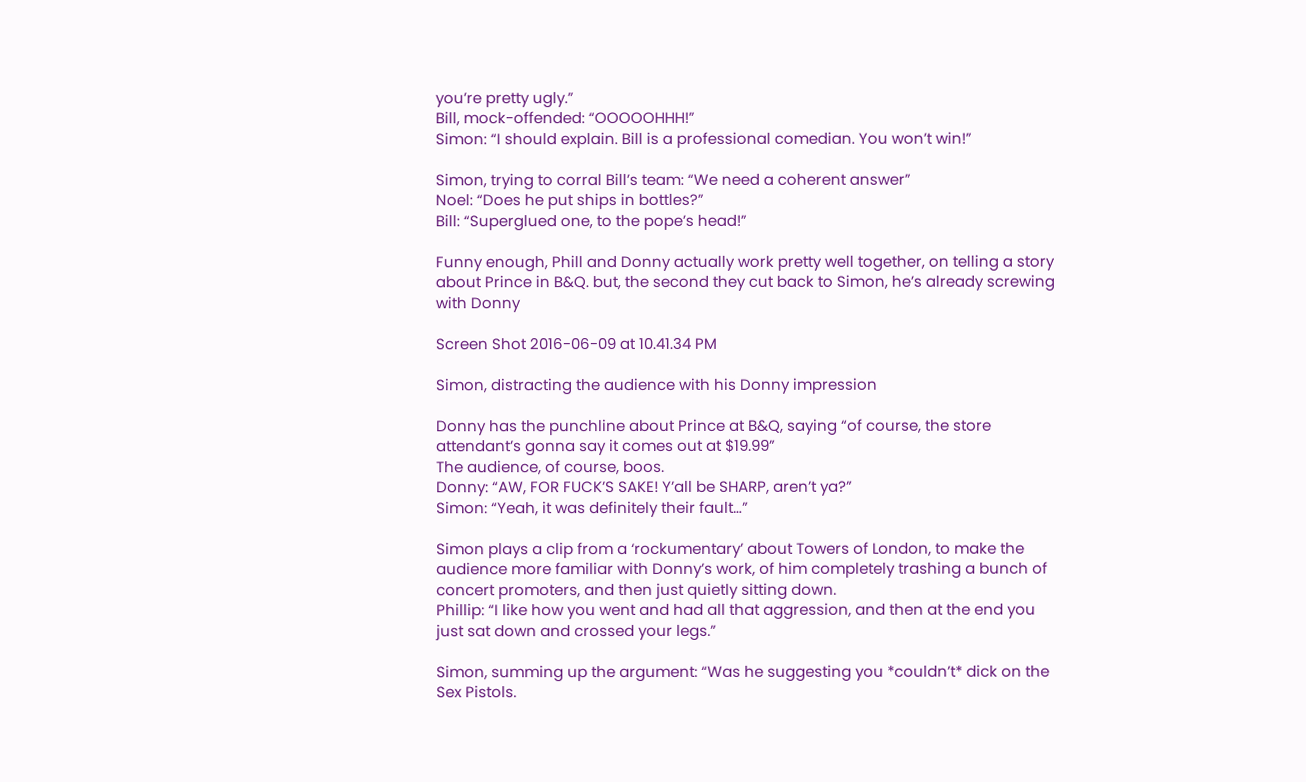you’re pretty ugly.”
Bill, mock-offended: “OOOOOHHH!”
Simon: “I should explain. Bill is a professional comedian. You won’t win!”

Simon, trying to corral Bill’s team: “We need a coherent answer”
Noel: “Does he put ships in bottles?”
Bill: “Superglued one, to the pope’s head!”

Funny enough, Phill and Donny actually work pretty well together, on telling a story about Prince in B&Q. but, the second they cut back to Simon, he’s already screwing with Donny

Screen Shot 2016-06-09 at 10.41.34 PM

Simon, distracting the audience with his Donny impression

Donny has the punchline about Prince at B&Q, saying “of course, the store attendant’s gonna say it comes out at $19.99”
The audience, of course, boos.
Donny: “AW, FOR FUCK’S SAKE! Y’all be SHARP, aren’t ya?”
Simon: “Yeah, it was definitely their fault…”

Simon plays a clip from a ‘rockumentary’ about Towers of London, to make the audience more familiar with Donny’s work, of him completely trashing a bunch of concert promoters, and then just quietly sitting down.
Phillip: “I like how you went and had all that aggression, and then at the end you just sat down and crossed your legs.”

Simon, summing up the argument: “Was he suggesting you *couldn’t* dick on the Sex Pistols.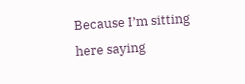Because I’m sitting here saying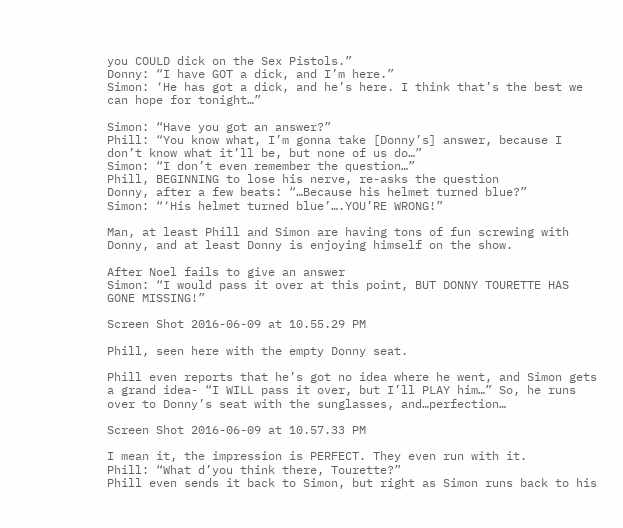you COULD dick on the Sex Pistols.”
Donny: “I have GOT a dick, and I’m here.”
Simon: ‘He has got a dick, and he’s here. I think that’s the best we can hope for tonight…”

Simon: “Have you got an answer?”
Phill: “You know what, I’m gonna take [Donny’s] answer, because I don’t know what it’ll be, but none of us do…”
Simon: “I don’t even remember the question…”
Phill, BEGINNING to lose his nerve, re-asks the question
Donny, after a few beats: “…Because his helmet turned blue?”
Simon: “‘His helmet turned blue’….YOU’RE WRONG!”

Man, at least Phill and Simon are having tons of fun screwing with Donny, and at least Donny is enjoying himself on the show.

After Noel fails to give an answer
Simon: “I would pass it over at this point, BUT DONNY TOURETTE HAS GONE MISSING!”

Screen Shot 2016-06-09 at 10.55.29 PM

Phill, seen here with the empty Donny seat.

Phill even reports that he’s got no idea where he went, and Simon gets a grand idea- “I WILL pass it over, but I’ll PLAY him…” So, he runs over to Donny’s seat with the sunglasses, and…perfection…

Screen Shot 2016-06-09 at 10.57.33 PM

I mean it, the impression is PERFECT. They even run with it.
Phill: “What d’you think there, Tourette?”
Phill even sends it back to Simon, but right as Simon runs back to his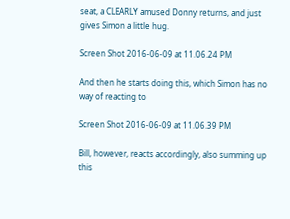seat, a CLEARLY amused Donny returns, and just gives Simon a little hug.

Screen Shot 2016-06-09 at 11.06.24 PM

And then he starts doing this, which Simon has no way of reacting to

Screen Shot 2016-06-09 at 11.06.39 PM

Bill, however, reacts accordingly, also summing up this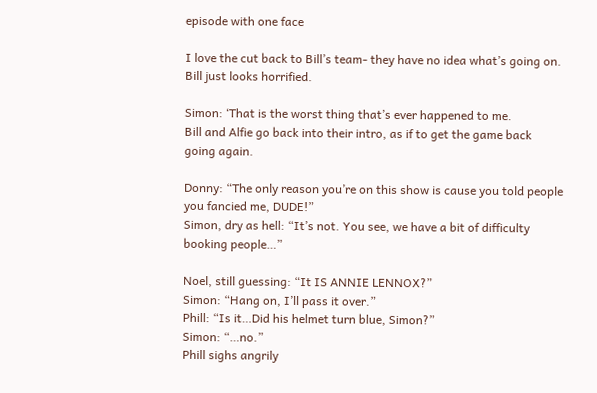episode with one face

I love the cut back to Bill’s team- they have no idea what’s going on. Bill just looks horrified.

Simon: ‘That is the worst thing that’s ever happened to me.
Bill and Alfie go back into their intro, as if to get the game back going again.

Donny: “The only reason you’re on this show is cause you told people you fancied me, DUDE!”
Simon, dry as hell: “It’s not. You see, we have a bit of difficulty booking people…”

Noel, still guessing: “It IS ANNIE LENNOX?”
Simon: “Hang on, I’ll pass it over.”
Phill: “Is it…Did his helmet turn blue, Simon?”
Simon: “…no.”
Phill sighs angrily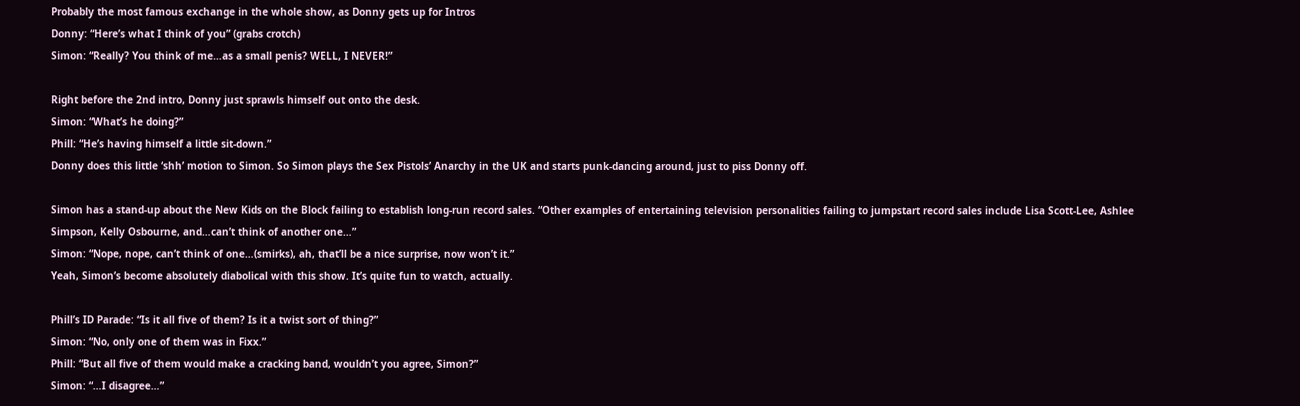Probably the most famous exchange in the whole show, as Donny gets up for Intros
Donny: “Here’s what I think of you” (grabs crotch)
Simon: “Really? You think of me…as a small penis? WELL, I NEVER!”

Right before the 2nd intro, Donny just sprawls himself out onto the desk.
Simon: “What’s he doing?”
Phill: “He’s having himself a little sit-down.”
Donny does this little ‘shh’ motion to Simon. So Simon plays the Sex Pistols’ Anarchy in the UK and starts punk-dancing around, just to piss Donny off.

Simon has a stand-up about the New Kids on the Block failing to establish long-run record sales. “Other examples of entertaining television personalities failing to jumpstart record sales include Lisa Scott-Lee, Ashlee Simpson, Kelly Osbourne, and…can’t think of another one…”
Simon: “Nope, nope, can’t think of one…(smirks), ah, that’ll be a nice surprise, now won’t it.”
Yeah, Simon’s become absolutely diabolical with this show. It’s quite fun to watch, actually.

Phill’s ID Parade: “Is it all five of them? Is it a twist sort of thing?”
Simon: “No, only one of them was in Fixx.”
Phill: “But all five of them would make a cracking band, wouldn’t you agree, Simon?”
Simon: “…I disagree…”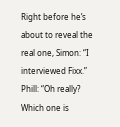Right before he’s about to reveal the real one, Simon: “I interviewed Fixx.”
Phill: “Oh really? Which one is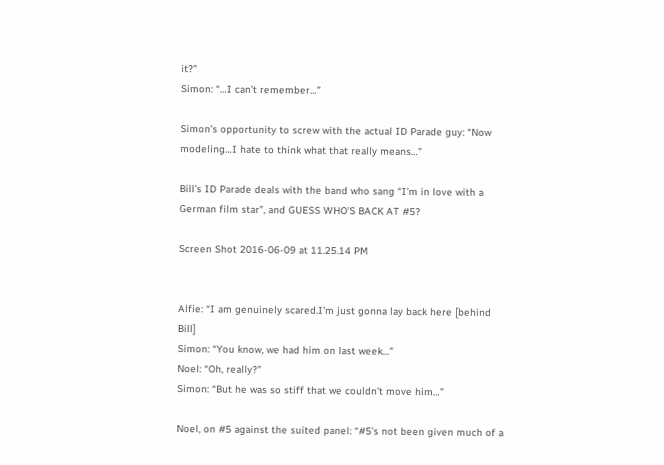it?”
Simon: “…I can’t remember…”

Simon’s opportunity to screw with the actual ID Parade guy: “Now modeling…I hate to think what that really means…”

Bill’s ID Parade deals with the band who sang “I’m in love with a German film star”, and GUESS WHO’S BACK AT #5?

Screen Shot 2016-06-09 at 11.25.14 PM


Alfie: “I am genuinely scared.I’m just gonna lay back here [behind Bill]
Simon: “You know, we had him on last week…”
Noel: “Oh, really?”
Simon: “But he was so stiff that we couldn’t move him…”

Noel, on #5 against the suited panel: “#5’s not been given much of a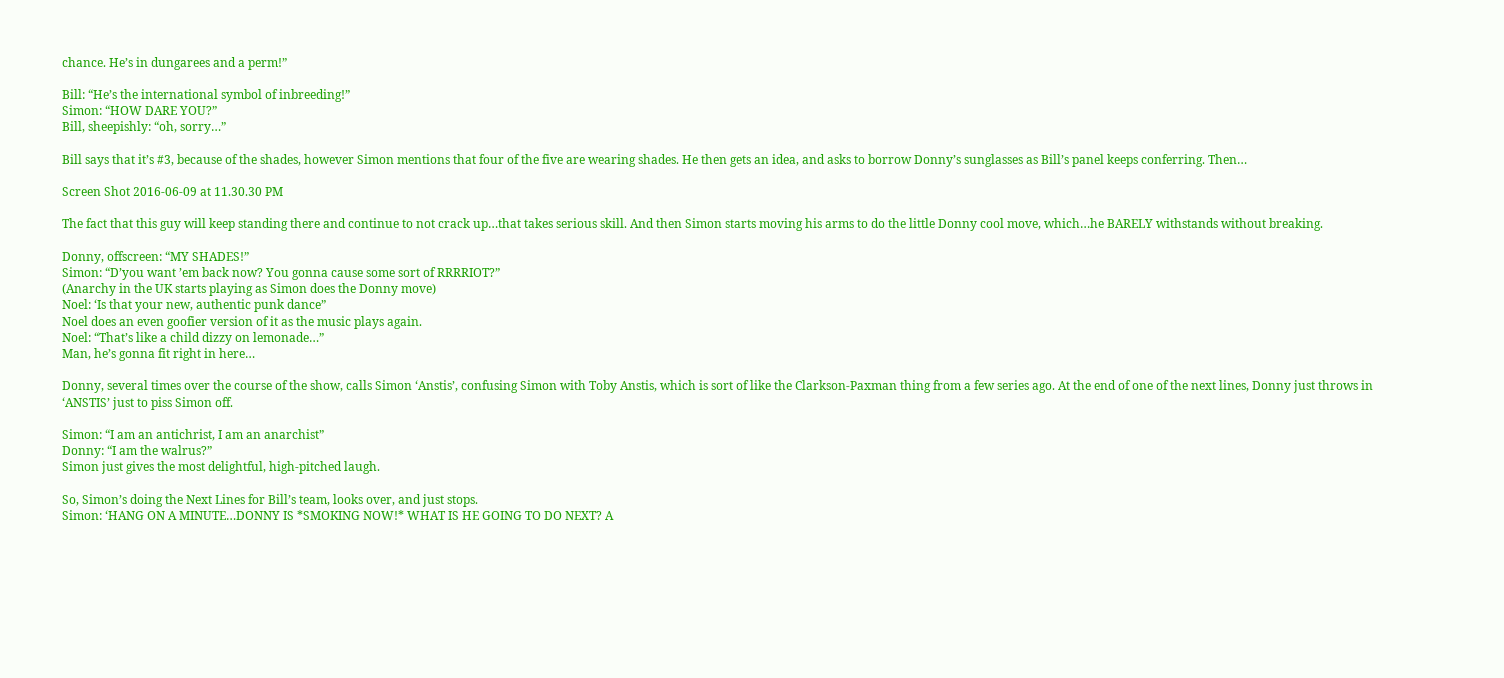chance. He’s in dungarees and a perm!”

Bill: “He’s the international symbol of inbreeding!”
Simon: “HOW DARE YOU?”
Bill, sheepishly: “oh, sorry…”

Bill says that it’s #3, because of the shades, however Simon mentions that four of the five are wearing shades. He then gets an idea, and asks to borrow Donny’s sunglasses as Bill’s panel keeps conferring. Then…

Screen Shot 2016-06-09 at 11.30.30 PM

The fact that this guy will keep standing there and continue to not crack up…that takes serious skill. And then Simon starts moving his arms to do the little Donny cool move, which…he BARELY withstands without breaking.

Donny, offscreen: “MY SHADES!”
Simon: “D’you want ’em back now? You gonna cause some sort of RRRRIOT?”
(Anarchy in the UK starts playing as Simon does the Donny move)
Noel: ‘Is that your new, authentic punk dance”
Noel does an even goofier version of it as the music plays again.
Noel: “That’s like a child dizzy on lemonade…”
Man, he’s gonna fit right in here…

Donny, several times over the course of the show, calls Simon ‘Anstis’, confusing Simon with Toby Anstis, which is sort of like the Clarkson-Paxman thing from a few series ago. At the end of one of the next lines, Donny just throws in ‘ANSTIS’ just to piss Simon off.

Simon: “I am an antichrist, I am an anarchist”
Donny: “I am the walrus?”
Simon just gives the most delightful, high-pitched laugh.

So, Simon’s doing the Next Lines for Bill’s team, looks over, and just stops.
Simon: ‘HANG ON A MINUTE…DONNY IS *SMOKING NOW!* WHAT IS HE GOING TO DO NEXT? A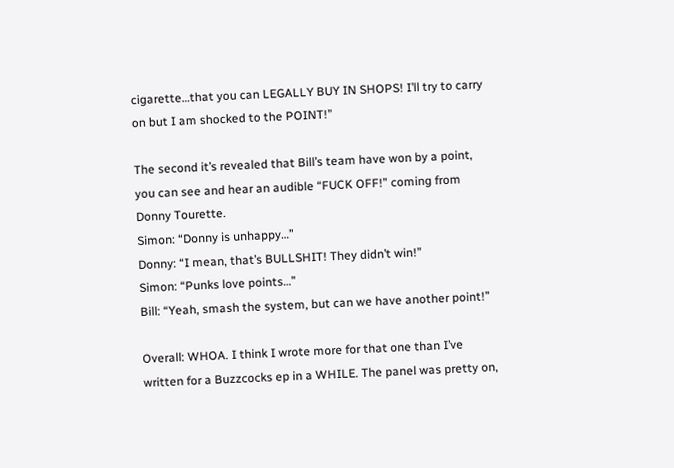cigarette…that you can LEGALLY BUY IN SHOPS! I’ll try to carry on but I am shocked to the POINT!”

The second it’s revealed that Bill’s team have won by a point, you can see and hear an audible “FUCK OFF!” coming from Donny Tourette.
Simon: “Donny is unhappy…”
Donny: “I mean, that’s BULLSHIT! They didn’t win!”
Simon: “Punks love points…”
Bill: “Yeah, smash the system, but can we have another point!”

Overall: WHOA. I think I wrote more for that one than I’ve written for a Buzzcocks ep in a WHILE. The panel was pretty on,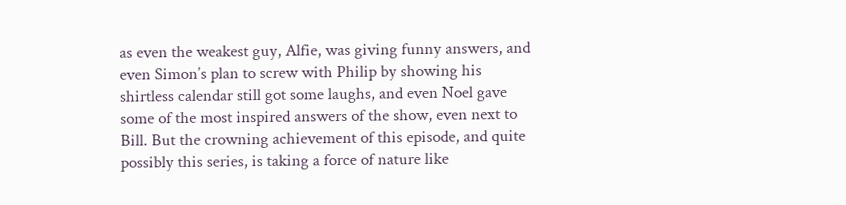as even the weakest guy, Alfie, was giving funny answers, and even Simon’s plan to screw with Philip by showing his shirtless calendar still got some laughs, and even Noel gave some of the most inspired answers of the show, even next to Bill. But the crowning achievement of this episode, and quite possibly this series, is taking a force of nature like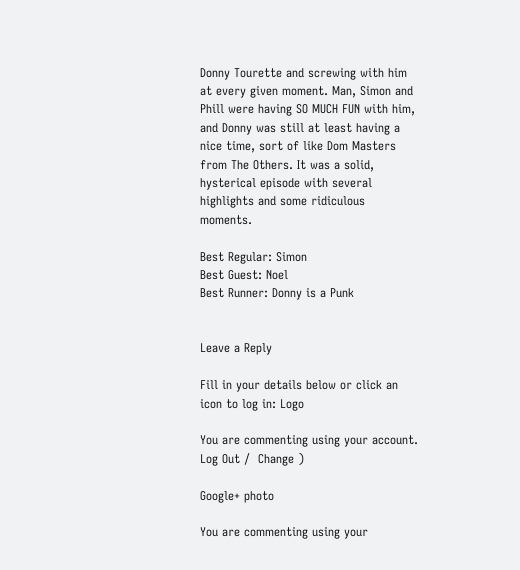Donny Tourette and screwing with him at every given moment. Man, Simon and Phill were having SO MUCH FUN with him, and Donny was still at least having a nice time, sort of like Dom Masters from The Others. It was a solid, hysterical episode with several highlights and some ridiculous moments.

Best Regular: Simon
Best Guest: Noel
Best Runner: Donny is a Punk


Leave a Reply

Fill in your details below or click an icon to log in: Logo

You are commenting using your account. Log Out /  Change )

Google+ photo

You are commenting using your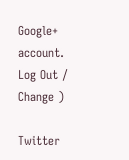Google+ account. Log Out /  Change )

Twitter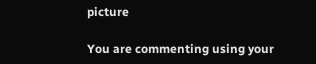picture

You are commenting using your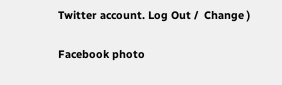Twitter account. Log Out /  Change )

Facebook photo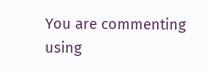You are commenting using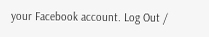your Facebook account. Log Out /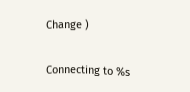Change )


Connecting to %s